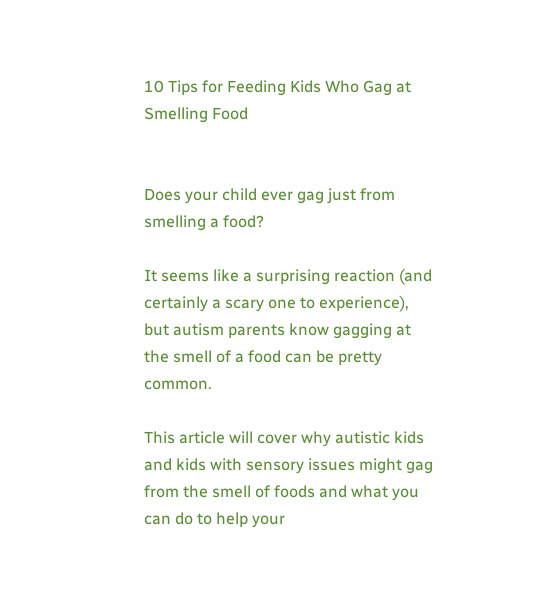10 Tips for Feeding Kids Who Gag at Smelling Food


Does your child ever gag just from smelling a food?

It seems like a surprising reaction (and certainly a scary one to experience), but autism parents know gagging at the smell of a food can be pretty common.

This article will cover why autistic kids and kids with sensory issues might gag from the smell of foods and what you can do to help your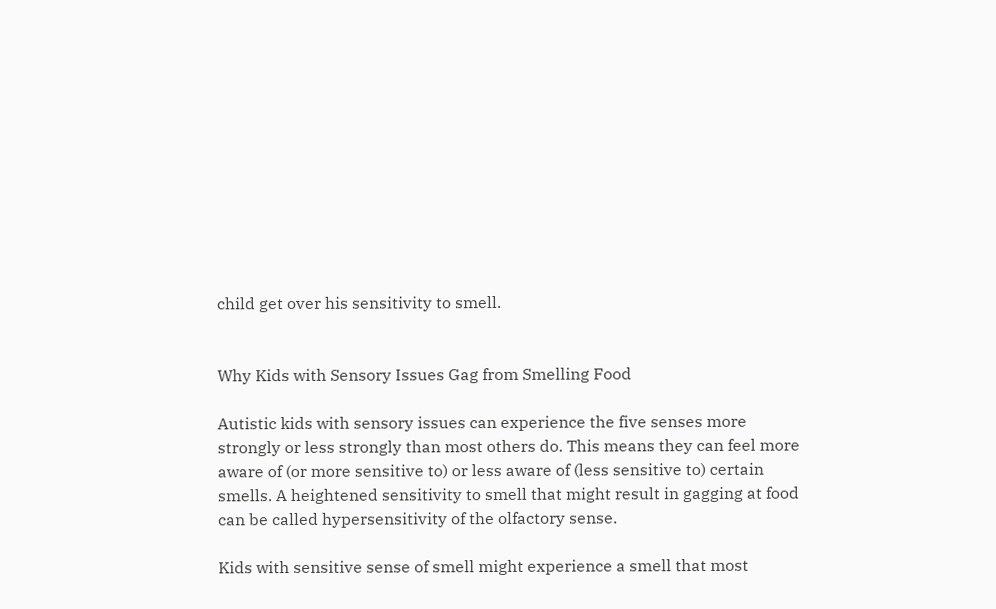child get over his sensitivity to smell.


Why Kids with Sensory Issues Gag from Smelling Food

Autistic kids with sensory issues can experience the five senses more strongly or less strongly than most others do. This means they can feel more aware of (or more sensitive to) or less aware of (less sensitive to) certain smells. A heightened sensitivity to smell that might result in gagging at food can be called hypersensitivity of the olfactory sense.

Kids with sensitive sense of smell might experience a smell that most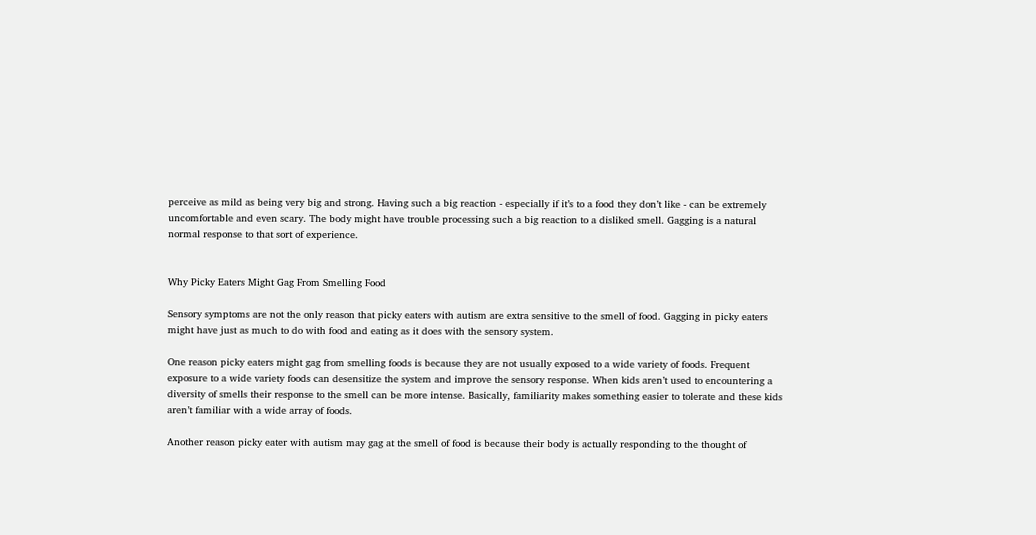perceive as mild as being very big and strong. Having such a big reaction - especially if it’s to a food they don’t like - can be extremely uncomfortable and even scary. The body might have trouble processing such a big reaction to a disliked smell. Gagging is a natural normal response to that sort of experience.


Why Picky Eaters Might Gag From Smelling Food

Sensory symptoms are not the only reason that picky eaters with autism are extra sensitive to the smell of food. Gagging in picky eaters might have just as much to do with food and eating as it does with the sensory system.

One reason picky eaters might gag from smelling foods is because they are not usually exposed to a wide variety of foods. Frequent exposure to a wide variety foods can desensitize the system and improve the sensory response. When kids aren’t used to encountering a diversity of smells their response to the smell can be more intense. Basically, familiarity makes something easier to tolerate and these kids aren’t familiar with a wide array of foods.

Another reason picky eater with autism may gag at the smell of food is because their body is actually responding to the thought of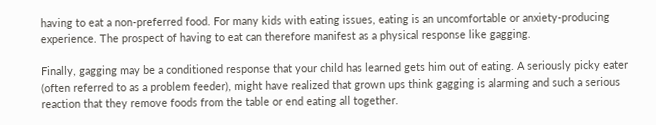having to eat a non-preferred food. For many kids with eating issues, eating is an uncomfortable or anxiety-producing experience. The prospect of having to eat can therefore manifest as a physical response like gagging.

Finally, gagging may be a conditioned response that your child has learned gets him out of eating. A seriously picky eater (often referred to as a problem feeder), might have realized that grown ups think gagging is alarming and such a serious reaction that they remove foods from the table or end eating all together.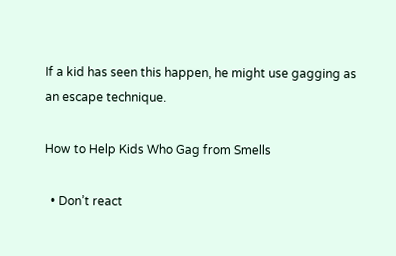If a kid has seen this happen, he might use gagging as an escape technique.

How to Help Kids Who Gag from Smells

  • Don’t react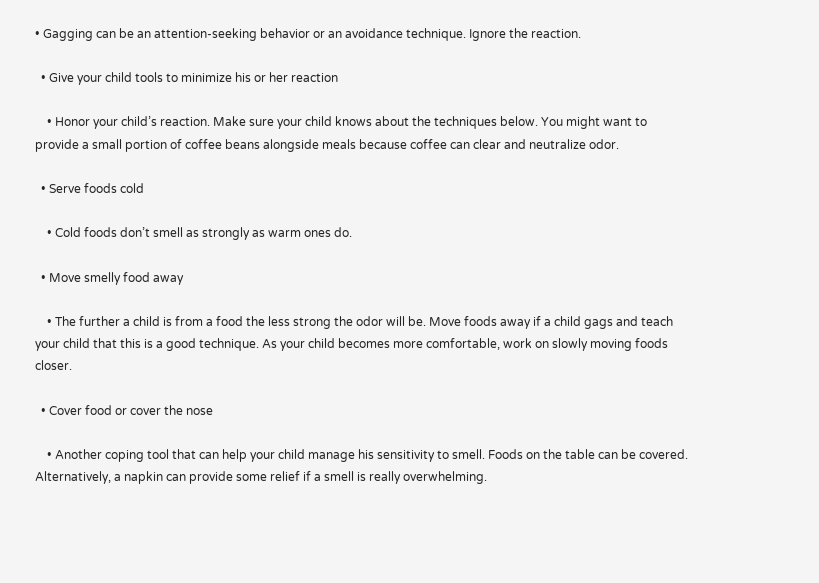• Gagging can be an attention-seeking behavior or an avoidance technique. Ignore the reaction.

  • Give your child tools to minimize his or her reaction

    • Honor your child’s reaction. Make sure your child knows about the techniques below. You might want to provide a small portion of coffee beans alongside meals because coffee can clear and neutralize odor.

  • Serve foods cold

    • Cold foods don’t smell as strongly as warm ones do.

  • Move smelly food away

    • The further a child is from a food the less strong the odor will be. Move foods away if a child gags and teach your child that this is a good technique. As your child becomes more comfortable, work on slowly moving foods closer.

  • Cover food or cover the nose

    • Another coping tool that can help your child manage his sensitivity to smell. Foods on the table can be covered. Alternatively, a napkin can provide some relief if a smell is really overwhelming.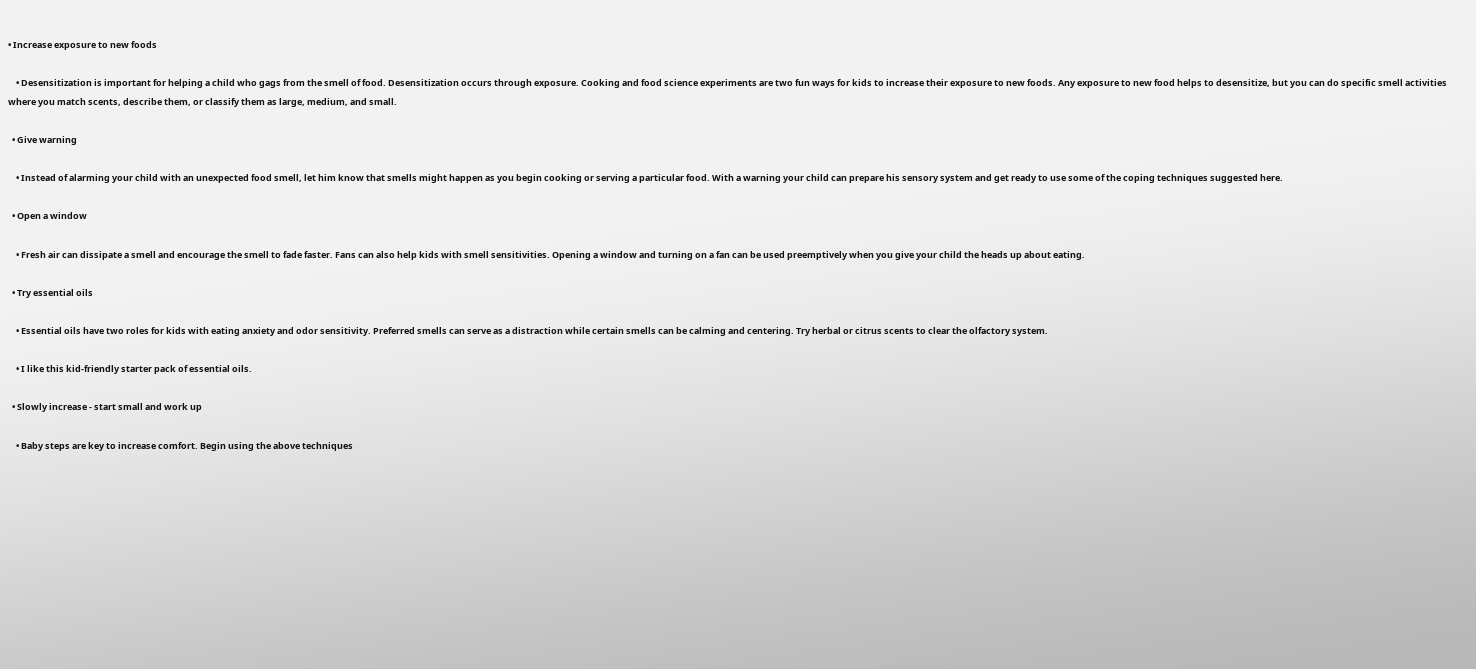• Increase exposure to new foods

    • Desensitization is important for helping a child who gags from the smell of food. Desensitization occurs through exposure. Cooking and food science experiments are two fun ways for kids to increase their exposure to new foods. Any exposure to new food helps to desensitize, but you can do specific smell activities where you match scents, describe them, or classify them as large, medium, and small.

  • Give warning

    • Instead of alarming your child with an unexpected food smell, let him know that smells might happen as you begin cooking or serving a particular food. With a warning your child can prepare his sensory system and get ready to use some of the coping techniques suggested here.

  • Open a window

    • Fresh air can dissipate a smell and encourage the smell to fade faster. Fans can also help kids with smell sensitivities. Opening a window and turning on a fan can be used preemptively when you give your child the heads up about eating.

  • Try essential oils

    • Essential oils have two roles for kids with eating anxiety and odor sensitivity. Preferred smells can serve as a distraction while certain smells can be calming and centering. Try herbal or citrus scents to clear the olfactory system.

    • I like this kid-friendly starter pack of essential oils.

  • Slowly increase - start small and work up

    • Baby steps are key to increase comfort. Begin using the above techniques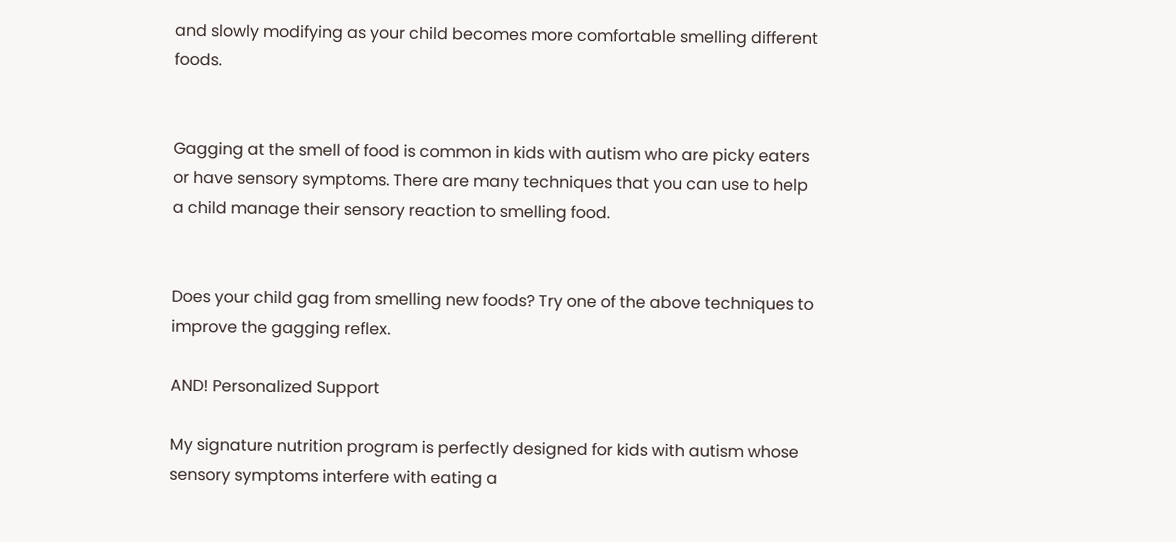and slowly modifying as your child becomes more comfortable smelling different foods.


Gagging at the smell of food is common in kids with autism who are picky eaters or have sensory symptoms. There are many techniques that you can use to help a child manage their sensory reaction to smelling food.


Does your child gag from smelling new foods? Try one of the above techniques to improve the gagging reflex.

AND! Personalized Support

My signature nutrition program is perfectly designed for kids with autism whose sensory symptoms interfere with eating a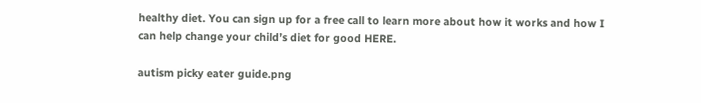healthy diet. You can sign up for a free call to learn more about how it works and how I can help change your child’s diet for good HERE.

autism picky eater guide.png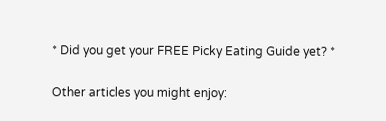* Did you get your FREE Picky Eating Guide yet? *

Other articles you might enjoy: